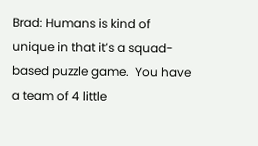Brad: Humans is kind of unique in that it’s a squad-based puzzle game.  You have a team of 4 little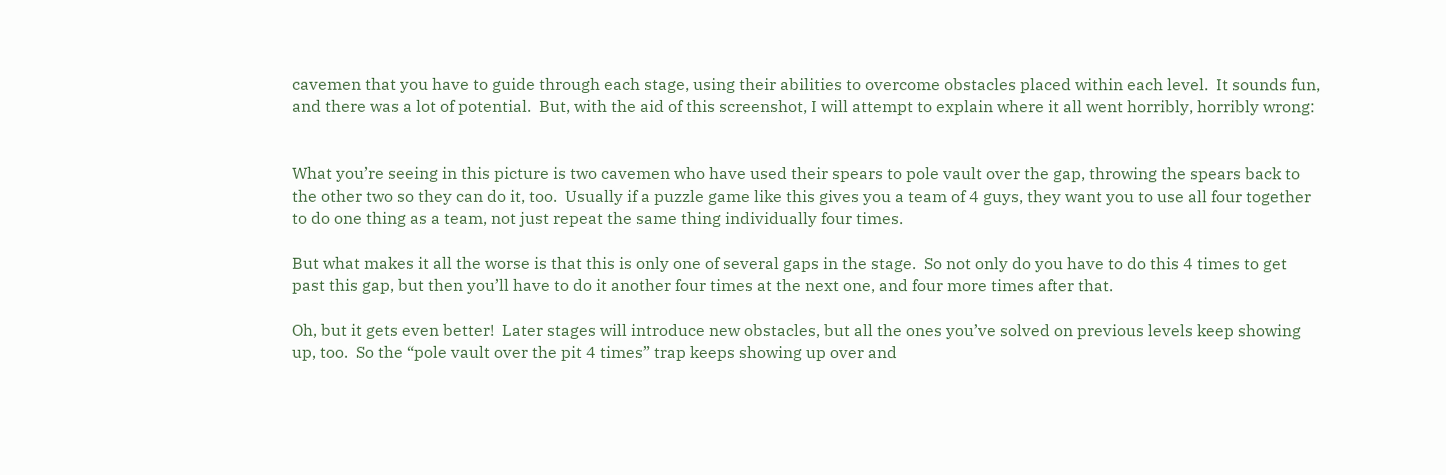cavemen that you have to guide through each stage, using their abilities to overcome obstacles placed within each level.  It sounds fun, and there was a lot of potential.  But, with the aid of this screenshot, I will attempt to explain where it all went horribly, horribly wrong:


What you’re seeing in this picture is two cavemen who have used their spears to pole vault over the gap, throwing the spears back to the other two so they can do it, too.  Usually if a puzzle game like this gives you a team of 4 guys, they want you to use all four together to do one thing as a team, not just repeat the same thing individually four times.

But what makes it all the worse is that this is only one of several gaps in the stage.  So not only do you have to do this 4 times to get past this gap, but then you’ll have to do it another four times at the next one, and four more times after that.

Oh, but it gets even better!  Later stages will introduce new obstacles, but all the ones you’ve solved on previous levels keep showing up, too.  So the “pole vault over the pit 4 times” trap keeps showing up over and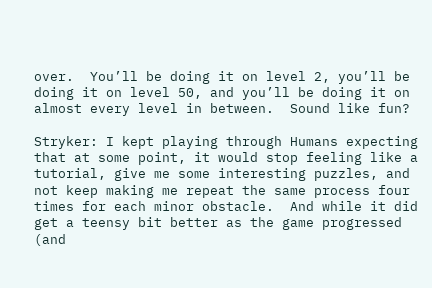over.  You’ll be doing it on level 2, you’ll be doing it on level 50, and you’ll be doing it on almost every level in between.  Sound like fun?

Stryker: I kept playing through Humans expecting that at some point, it would stop feeling like a tutorial, give me some interesting puzzles, and not keep making me repeat the same process four times for each minor obstacle.  And while it did get a teensy bit better as the game progressed (and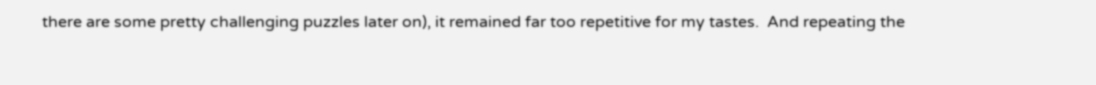there are some pretty challenging puzzles later on), it remained far too repetitive for my tastes.  And repeating the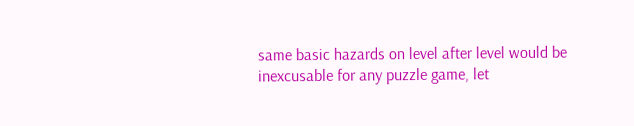same basic hazards on level after level would be inexcusable for any puzzle game, let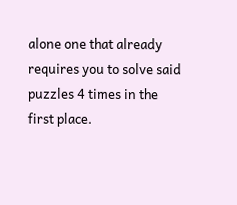alone one that already requires you to solve said puzzles 4 times in the first place.